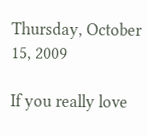Thursday, October 15, 2009

If you really love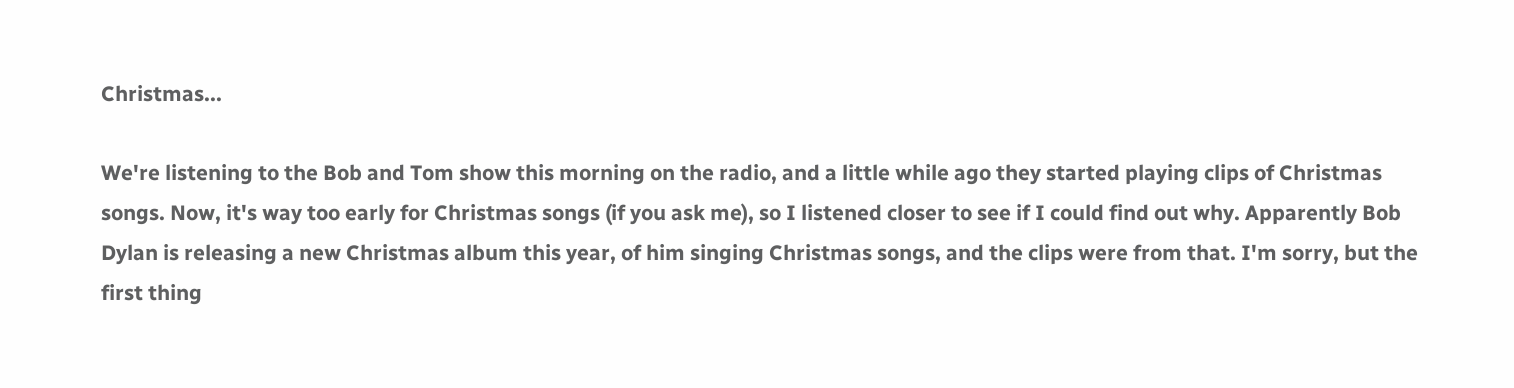Christmas...

We're listening to the Bob and Tom show this morning on the radio, and a little while ago they started playing clips of Christmas songs. Now, it's way too early for Christmas songs (if you ask me), so I listened closer to see if I could find out why. Apparently Bob Dylan is releasing a new Christmas album this year, of him singing Christmas songs, and the clips were from that. I'm sorry, but the first thing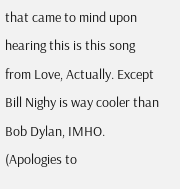that came to mind upon hearing this is this song from Love, Actually. Except Bill Nighy is way cooler than Bob Dylan, IMHO. (Apologies to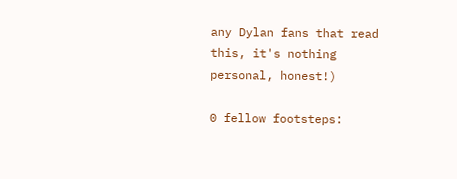any Dylan fans that read this, it's nothing personal, honest!)

0 fellow footsteps: